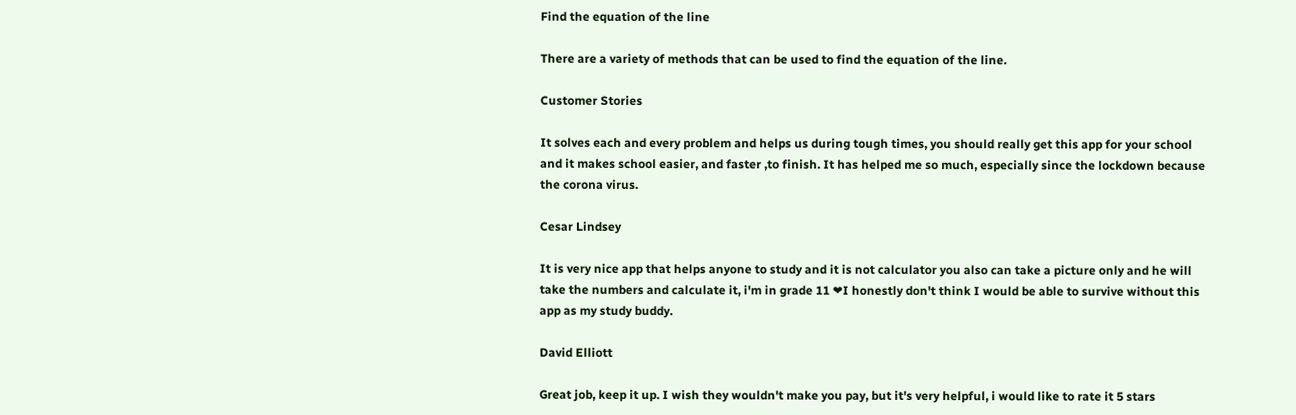Find the equation of the line

There are a variety of methods that can be used to find the equation of the line.

Customer Stories

It solves each and every problem and helps us during tough times, you should really get this app for your school and it makes school easier, and faster ,to finish. It has helped me so much, especially since the lockdown because the corona virus.

Cesar Lindsey

It is very nice app that helps anyone to study and it is not calculator you also can take a picture only and he will take the numbers and calculate it, i'm in grade 11 ❤I honestly don't think I would be able to survive without this app as my study buddy.

David Elliott

Great job, keep it up. I wish they wouldn't make you pay, but it's very helpful, i would like to rate it 5 stars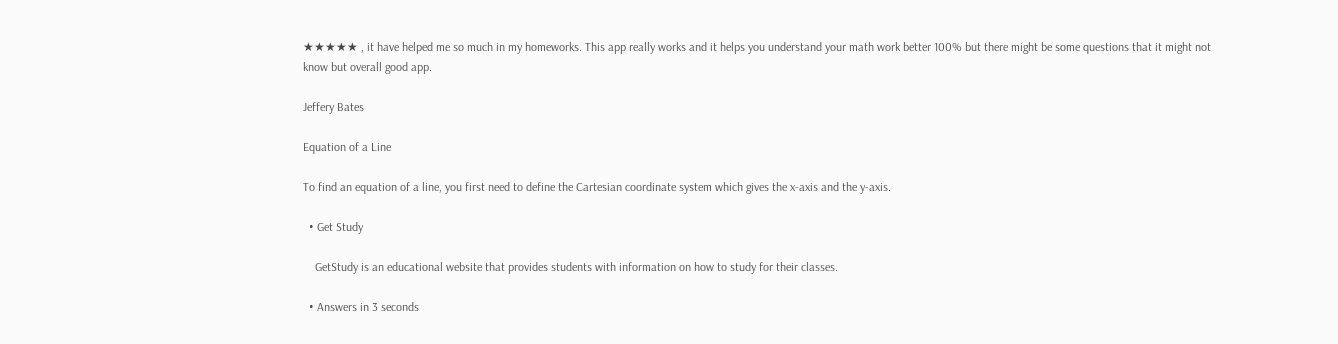★★★★★ , it have helped me so much in my homeworks. This app really works and it helps you understand your math work better 100% but there might be some questions that it might not know but overall good app.

Jeffery Bates

Equation of a Line

To find an equation of a line, you first need to define the Cartesian coordinate system which gives the x-axis and the y-axis.

  • Get Study

    GetStudy is an educational website that provides students with information on how to study for their classes.

  • Answers in 3 seconds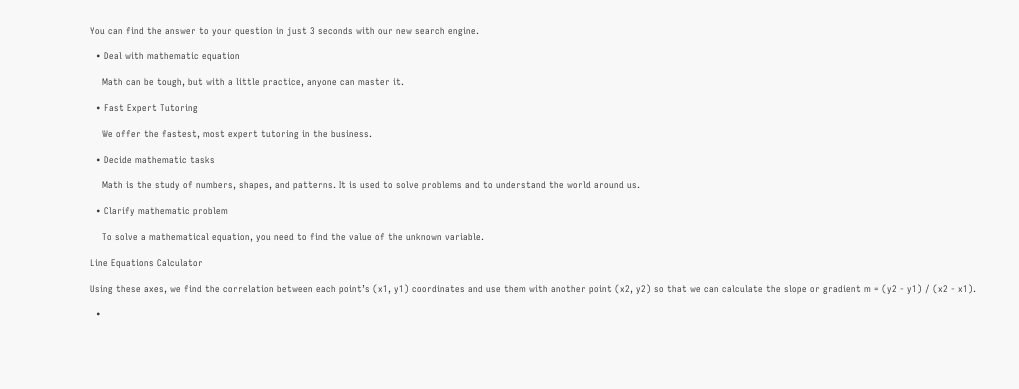You can find the answer to your question in just 3 seconds with our new search engine.

  • Deal with mathematic equation

    Math can be tough, but with a little practice, anyone can master it.

  • Fast Expert Tutoring

    We offer the fastest, most expert tutoring in the business.

  • Decide mathematic tasks

    Math is the study of numbers, shapes, and patterns. It is used to solve problems and to understand the world around us.

  • Clarify mathematic problem

    To solve a mathematical equation, you need to find the value of the unknown variable.

Line Equations Calculator

Using these axes, we find the correlation between each point’s (x1, y1) coordinates and use them with another point (x2, y2) so that we can calculate the slope or gradient m = (y2 - y1) / (x2 - x1).

  •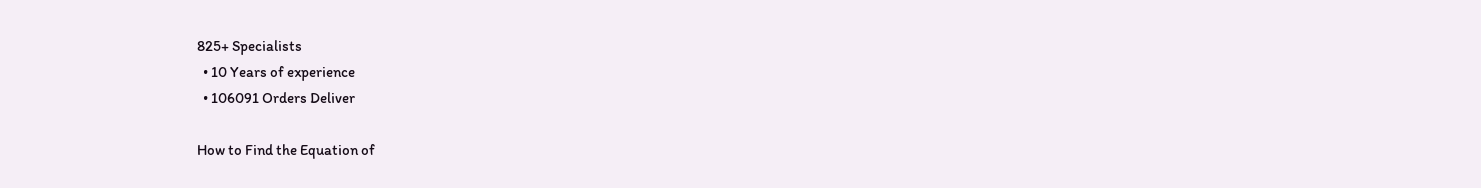825+ Specialists
  • 10 Years of experience
  • 106091 Orders Deliver

How to Find the Equation of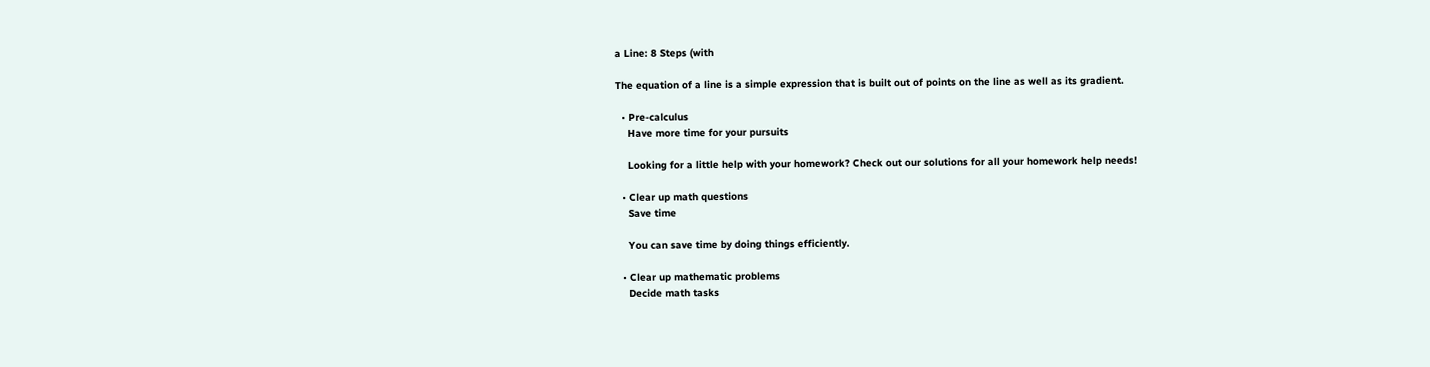a Line: 8 Steps (with

The equation of a line is a simple expression that is built out of points on the line as well as its gradient.

  • Pre-calculus
    Have more time for your pursuits

    Looking for a little help with your homework? Check out our solutions for all your homework help needs!

  • Clear up math questions
    Save time

    You can save time by doing things efficiently.

  • Clear up mathematic problems
    Decide math tasks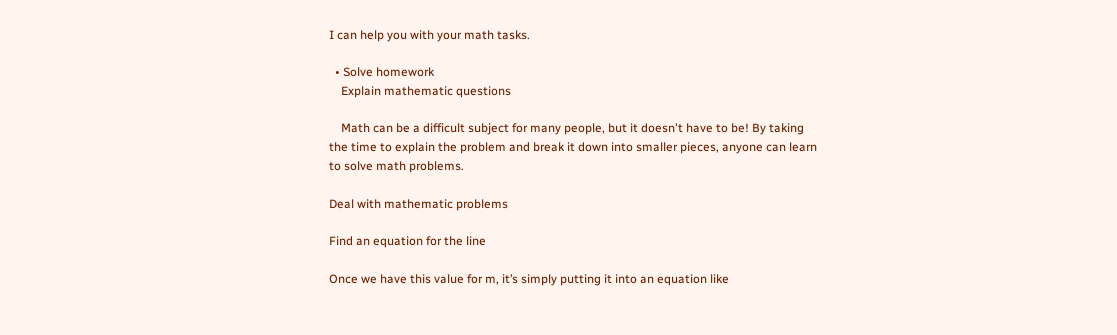I can help you with your math tasks.

  • Solve homework
    Explain mathematic questions

    Math can be a difficult subject for many people, but it doesn't have to be! By taking the time to explain the problem and break it down into smaller pieces, anyone can learn to solve math problems.

Deal with mathematic problems

Find an equation for the line

Once we have this value for m, it’s simply putting it into an equation like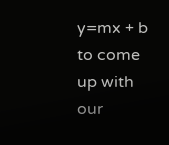y=mx + b to come up with our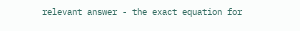relevant answer - the exact equation for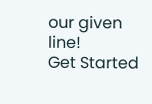our given line!
Get Started